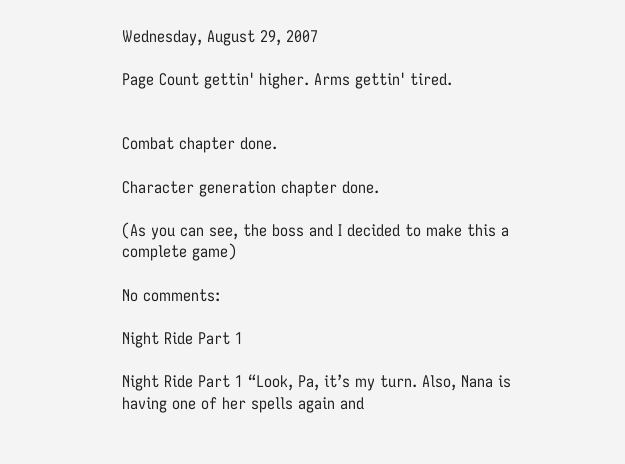Wednesday, August 29, 2007

Page Count gettin' higher. Arms gettin' tired.


Combat chapter done.

Character generation chapter done.

(As you can see, the boss and I decided to make this a complete game)

No comments:

Night Ride Part 1

Night Ride Part 1 “Look, Pa, it’s my turn. Also, Nana is having one of her spells again and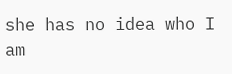she has no idea who I am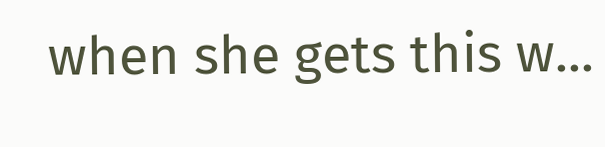when she gets this w...